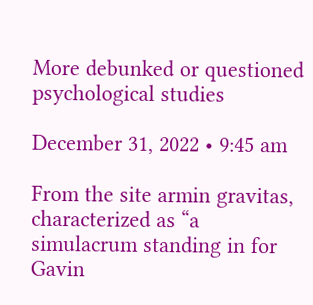More debunked or questioned psychological studies

December 31, 2022 • 9:45 am

From the site armin gravitas, characterized as “a simulacrum standing in for Gavin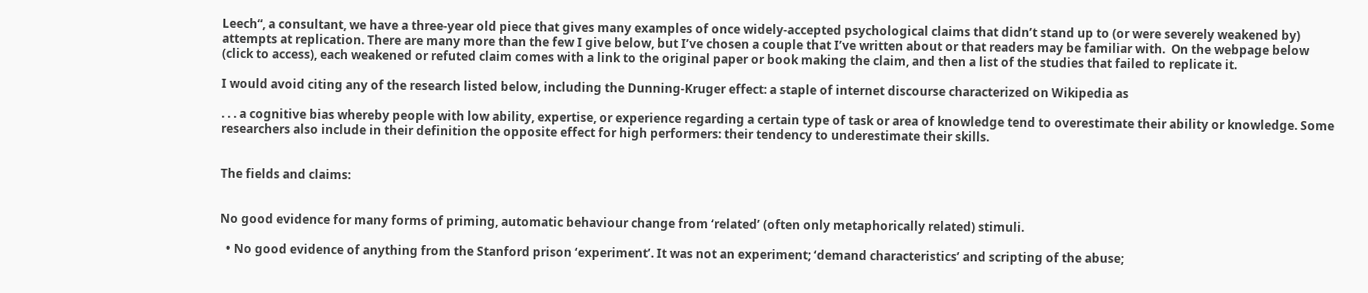Leech“, a consultant, we have a three-year old piece that gives many examples of once widely-accepted psychological claims that didn’t stand up to (or were severely weakened by) attempts at replication. There are many more than the few I give below, but I’ve chosen a couple that I’ve written about or that readers may be familiar with.  On the webpage below (click to access), each weakened or refuted claim comes with a link to the original paper or book making the claim, and then a list of the studies that failed to replicate it.

I would avoid citing any of the research listed below, including the Dunning-Kruger effect: a staple of internet discourse characterized on Wikipedia as

. . . a cognitive bias whereby people with low ability, expertise, or experience regarding a certain type of task or area of knowledge tend to overestimate their ability or knowledge. Some researchers also include in their definition the opposite effect for high performers: their tendency to underestimate their skills.


The fields and claims:


No good evidence for many forms of priming, automatic behaviour change from ‘related’ (often only metaphorically related) stimuli.

  • No good evidence of anything from the Stanford prison ‘experiment’. It was not an experiment; ‘demand characteristics’ and scripting of the abuse;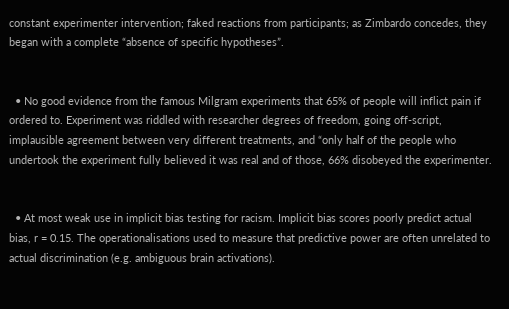constant experimenter intervention; faked reactions from participants; as Zimbardo concedes, they began with a complete “absence of specific hypotheses”.


  • No good evidence from the famous Milgram experiments that 65% of people will inflict pain if ordered to. Experiment was riddled with researcher degrees of freedom, going off-script, implausible agreement between very different treatments, and “only half of the people who undertook the experiment fully believed it was real and of those, 66% disobeyed the experimenter.


  • At most weak use in implicit bias testing for racism. Implicit bias scores poorly predict actual bias, r = 0.15. The operationalisations used to measure that predictive power are often unrelated to actual discrimination (e.g. ambiguous brain activations).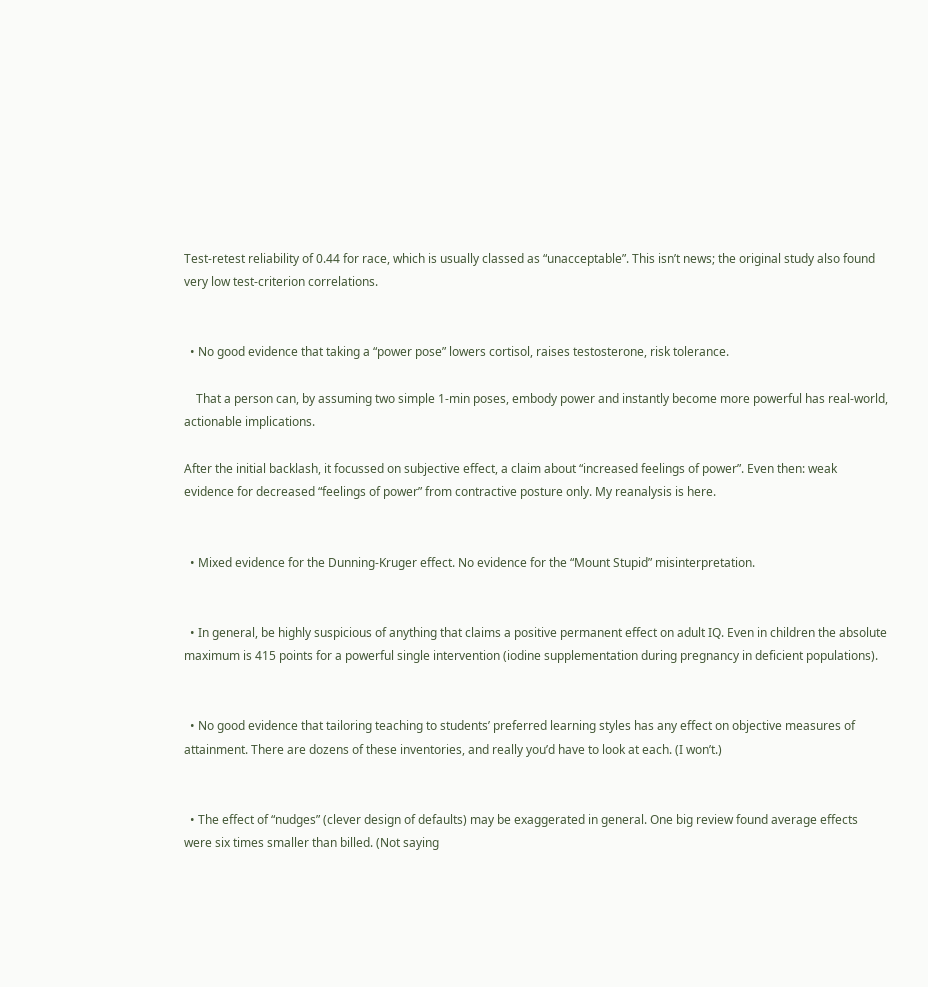Test-retest reliability of 0.44 for race, which is usually classed as “unacceptable”. This isn’t news; the original study also found very low test-criterion correlations.


  • No good evidence that taking a “power pose” lowers cortisol, raises testosterone, risk tolerance.

    That a person can, by assuming two simple 1-min poses, embody power and instantly become more powerful has real-world, actionable implications.

After the initial backlash, it focussed on subjective effect, a claim about “increased feelings of power”. Even then: weak evidence for decreased “feelings of power” from contractive posture only. My reanalysis is here.


  • Mixed evidence for the Dunning-Kruger effect. No evidence for the “Mount Stupid” misinterpretation.


  • In general, be highly suspicious of anything that claims a positive permanent effect on adult IQ. Even in children the absolute maximum is 415 points for a powerful single intervention (iodine supplementation during pregnancy in deficient populations).


  • No good evidence that tailoring teaching to students’ preferred learning styles has any effect on objective measures of attainment. There are dozens of these inventories, and really you’d have to look at each. (I won’t.)


  • The effect of “nudges” (clever design of defaults) may be exaggerated in general. One big review found average effects were six times smaller than billed. (Not saying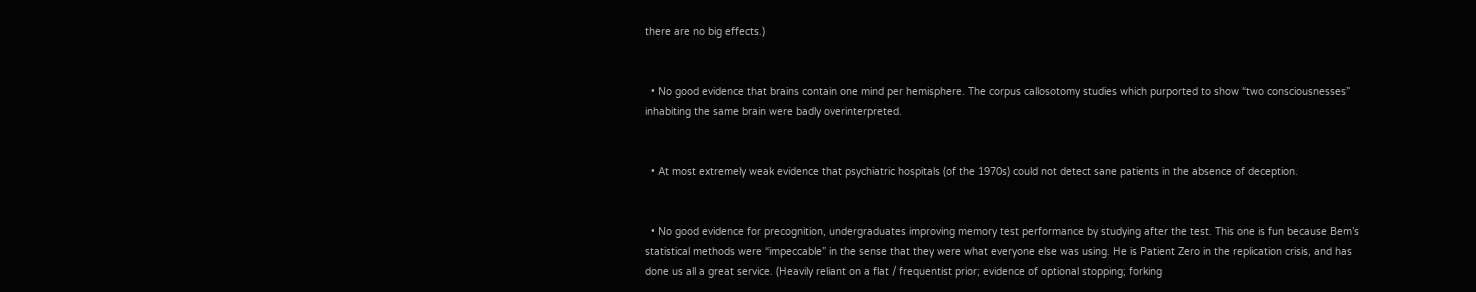there are no big effects.)


  • No good evidence that brains contain one mind per hemisphere. The corpus callosotomy studies which purported to show “two consciousnesses” inhabiting the same brain were badly overinterpreted.


  • At most extremely weak evidence that psychiatric hospitals (of the 1970s) could not detect sane patients in the absence of deception.


  • No good evidence for precognition, undergraduates improving memory test performance by studying after the test. This one is fun because Bem’s statistical methods were “impeccable” in the sense that they were what everyone else was using. He is Patient Zero in the replication crisis, and has done us all a great service. (Heavily reliant on a flat / frequentist prior; evidence of optional stopping; forking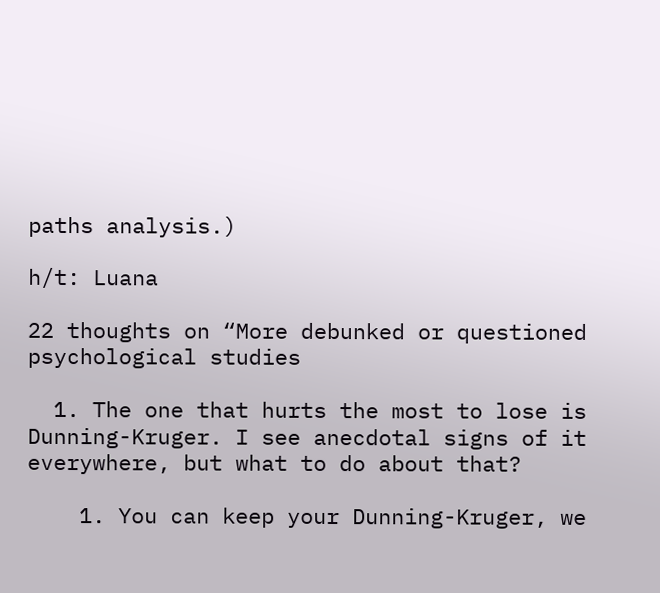paths analysis.)

h/t: Luana

22 thoughts on “More debunked or questioned psychological studies

  1. The one that hurts the most to lose is Dunning-Kruger. I see anecdotal signs of it everywhere, but what to do about that?

    1. You can keep your Dunning-Kruger, we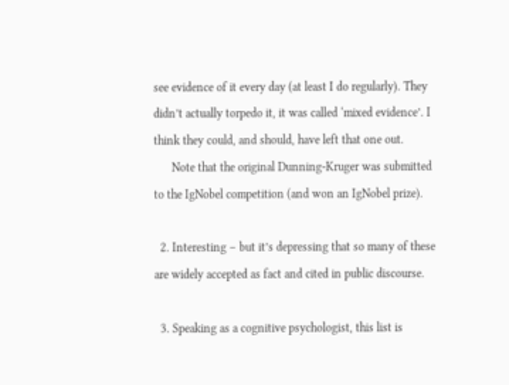see evidence of it every day (at least I do regularly). They didn’t actually torpedo it, it was called ‘mixed evidence’. I think they could, and should, have left that one out.
      Note that the original Dunning-Kruger was submitted to the IgNobel competition (and won an IgNobel prize).

  2. Interesting – but it’s depressing that so many of these are widely accepted as fact and cited in public discourse.

  3. Speaking as a cognitive psychologist, this list is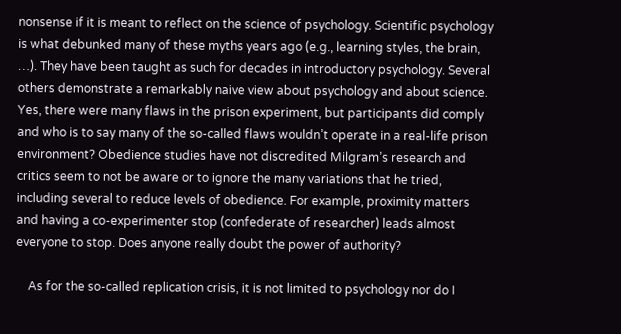nonsense if it is meant to reflect on the science of psychology. Scientific psychology is what debunked many of these myths years ago (e.g., learning styles, the brain, …). They have been taught as such for decades in introductory psychology. Several others demonstrate a remarkably naive view about psychology and about science. Yes, there were many flaws in the prison experiment, but participants did comply and who is to say many of the so-called flaws wouldn’t operate in a real-life prison environment? Obedience studies have not discredited Milgram’s research and critics seem to not be aware or to ignore the many variations that he tried, including several to reduce levels of obedience. For example, proximity matters and having a co-experimenter stop (confederate of researcher) leads almost everyone to stop. Does anyone really doubt the power of authority?

    As for the so-called replication crisis, it is not limited to psychology nor do I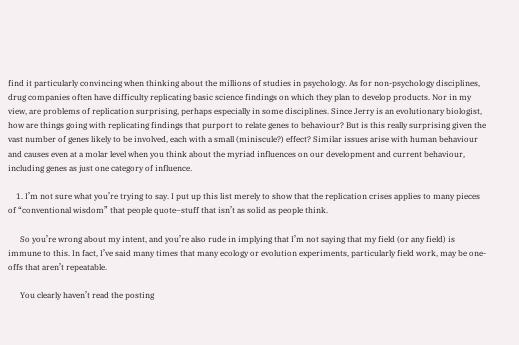find it particularly convincing when thinking about the millions of studies in psychology. As for non-psychology disciplines, drug companies often have difficulty replicating basic science findings on which they plan to develop products. Nor in my view, are problems of replication surprising, perhaps especially in some disciplines. Since Jerry is an evolutionary biologist, how are things going with replicating findings that purport to relate genes to behaviour? But is this really surprising given the vast number of genes likely to be involved, each with a small (miniscule?) effect? Similar issues arise with human behaviour and causes even at a molar level when you think about the myriad influences on our development and current behaviour, including genes as just one category of influence.

    1. I’m not sure what you’re trying to say. I put up this list merely to show that the replication crises applies to many pieces of “conventional wisdom” that people quote–stuff that isn’t as solid as people think.

      So you’re wrong about my intent, and you’re also rude in implying that I’m not saying that my field (or any field) is immune to this. In fact, I’ve said many times that many ecology or evolution experiments, particularly field work, may be one-offs that aren’t repeatable.

      You clearly haven’t read the posting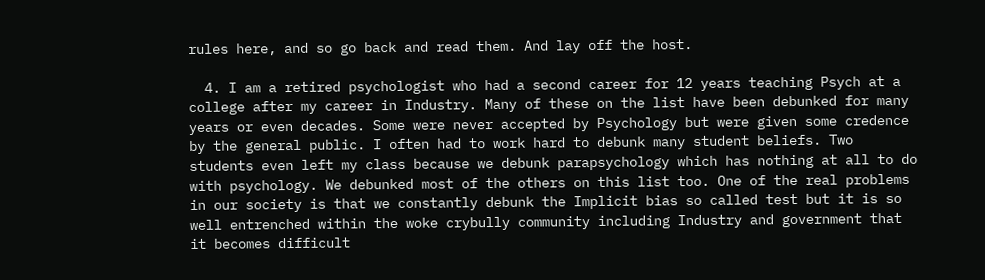rules here, and so go back and read them. And lay off the host.

  4. I am a retired psychologist who had a second career for 12 years teaching Psych at a college after my career in Industry. Many of these on the list have been debunked for many years or even decades. Some were never accepted by Psychology but were given some credence by the general public. I often had to work hard to debunk many student beliefs. Two students even left my class because we debunk parapsychology which has nothing at all to do with psychology. We debunked most of the others on this list too. One of the real problems in our society is that we constantly debunk the Implicit bias so called test but it is so well entrenched within the woke crybully community including Industry and government that it becomes difficult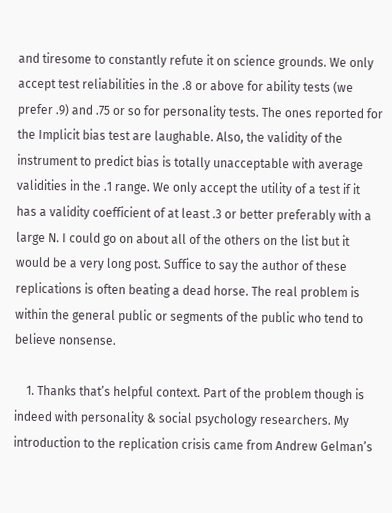and tiresome to constantly refute it on science grounds. We only accept test reliabilities in the .8 or above for ability tests (we prefer .9) and .75 or so for personality tests. The ones reported for the Implicit bias test are laughable. Also, the validity of the instrument to predict bias is totally unacceptable with average validities in the .1 range. We only accept the utility of a test if it has a validity coefficient of at least .3 or better preferably with a large N. I could go on about all of the others on the list but it would be a very long post. Suffice to say the author of these replications is often beating a dead horse. The real problem is within the general public or segments of the public who tend to believe nonsense.

    1. Thanks that’s helpful context. Part of the problem though is indeed with personality & social psychology researchers. My introduction to the replication crisis came from Andrew Gelman’s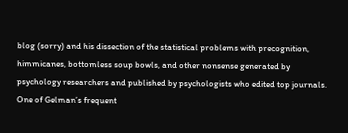blog (sorry) and his dissection of the statistical problems with precognition, himmicanes, bottomless soup bowls, and other nonsense generated by psychology researchers and published by psychologists who edited top journals. One of Gelman’s frequent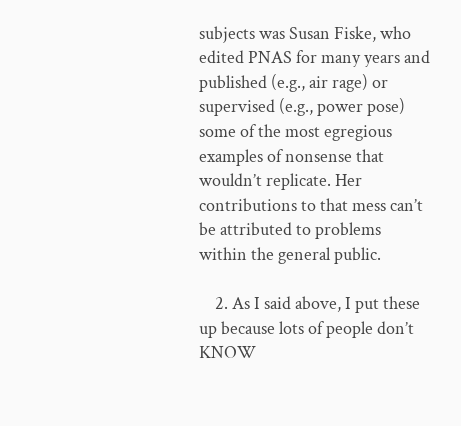subjects was Susan Fiske, who edited PNAS for many years and published (e.g., air rage) or supervised (e.g., power pose) some of the most egregious examples of nonsense that wouldn’t replicate. Her contributions to that mess can’t be attributed to problems within the general public.

    2. As I said above, I put these up because lots of people don’t KNOW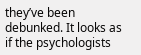they’ve been debunked. It looks as if the psychologists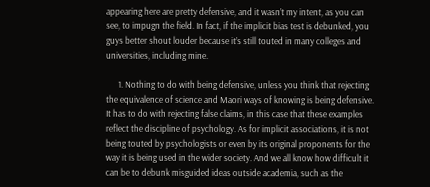appearing here are pretty defensive, and it wasn’t my intent, as you can see, to impugn the field. In fact, if the implicit bias test is debunked, you guys better shout louder because it’s still touted in many colleges and universities, including mine.

      1. Nothing to do with being defensive, unless you think that rejecting the equivalence of science and Maori ways of knowing is being defensive. It has to do with rejecting false claims, in this case that these examples reflect the discipline of psychology. As for implicit associations, it is not being touted by psychologists or even by its original proponents for the way it is being used in the wider society. And we all know how difficult it can be to debunk misguided ideas outside academia, such as the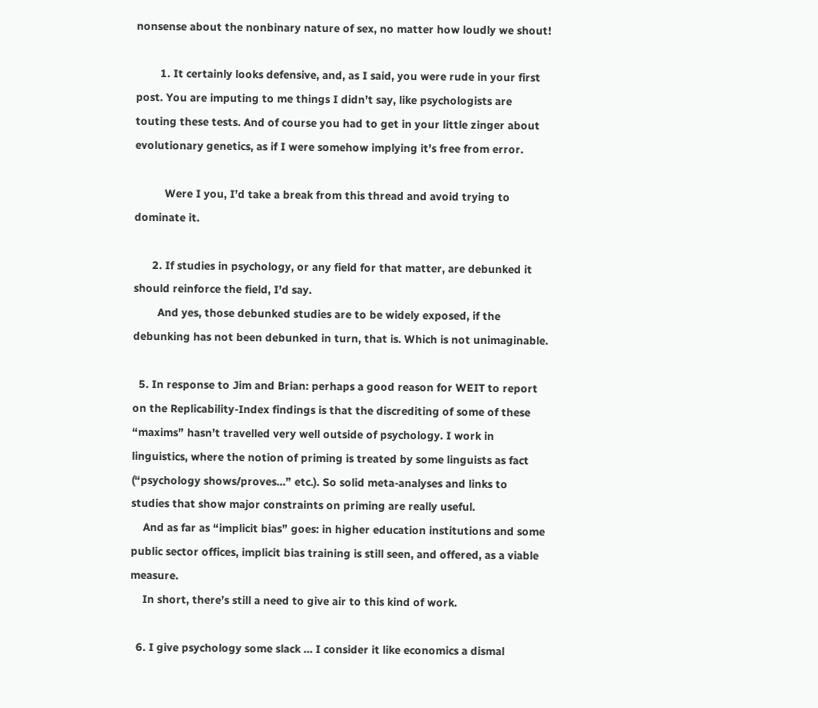nonsense about the nonbinary nature of sex, no matter how loudly we shout!

        1. It certainly looks defensive, and, as I said, you were rude in your first post. You are imputing to me things I didn’t say, like psychologists are touting these tests. And of course you had to get in your little zinger about evolutionary genetics, as if I were somehow implying it’s free from error.

          Were I you, I’d take a break from this thread and avoid trying to dominate it.

      2. If studies in psychology, or any field for that matter, are debunked it should reinforce the field, I’d say.
        And yes, those debunked studies are to be widely exposed, if the debunking has not been debunked in turn, that is. Which is not unimaginable.

  5. In response to Jim and Brian: perhaps a good reason for WEIT to report on the Replicability-Index findings is that the discrediting of some of these “maxims” hasn’t travelled very well outside of psychology. I work in linguistics, where the notion of priming is treated by some linguists as fact (“psychology shows/proves…” etc.). So solid meta-analyses and links to studies that show major constraints on priming are really useful.
    And as far as “implicit bias” goes: in higher education institutions and some public sector offices, implicit bias training is still seen, and offered, as a viable measure.
    In short, there’s still a need to give air to this kind of work.

  6. I give psychology some slack … I consider it like economics a dismal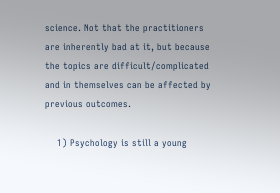science. Not that the practitioners are inherently bad at it, but because the topics are difficult/complicated and in themselves can be affected by previous outcomes.

    1) Psychology is still a young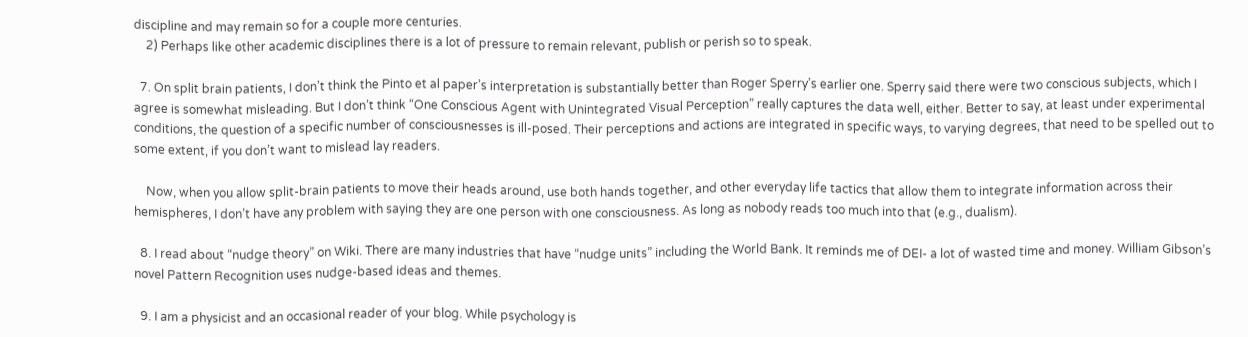discipline and may remain so for a couple more centuries.
    2) Perhaps like other academic disciplines there is a lot of pressure to remain relevant, publish or perish so to speak.

  7. On split brain patients, I don’t think the Pinto et al paper’s interpretation is substantially better than Roger Sperry’s earlier one. Sperry said there were two conscious subjects, which I agree is somewhat misleading. But I don’t think “One Conscious Agent with Unintegrated Visual Perception” really captures the data well, either. Better to say, at least under experimental conditions, the question of a specific number of consciousnesses is ill-posed. Their perceptions and actions are integrated in specific ways, to varying degrees, that need to be spelled out to some extent, if you don’t want to mislead lay readers.

    Now, when you allow split-brain patients to move their heads around, use both hands together, and other everyday life tactics that allow them to integrate information across their hemispheres, I don’t have any problem with saying they are one person with one consciousness. As long as nobody reads too much into that (e.g., dualism).

  8. I read about “nudge theory” on Wiki. There are many industries that have “nudge units” including the World Bank. It reminds me of DEI- a lot of wasted time and money. William Gibson’s novel Pattern Recognition uses nudge-based ideas and themes.

  9. I am a physicist and an occasional reader of your blog. While psychology is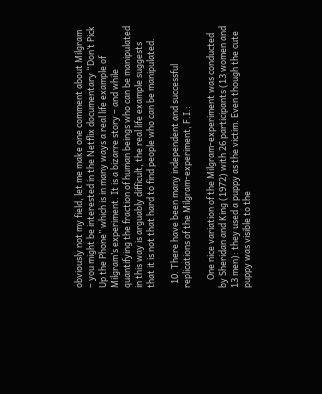obviously not my field, let me make one comment about Milgram – you might be interested in the Netflix documentary “Don’t Pick Up the Phone” which is in many ways a real life example of Milgram’s experiment. It is a bizarre story – and while quantifying the fraction of human beings who can be manipulated in this way is arguably difficult, the real life example suggests that it is not that hard to find people who can be manipulated.

  10. There have been many independent and successful replications of the Milgram-experiment, F.I.:

    One nice variation of the Milgram-experiment was conducted by Sheridan and King (1972) with 26 participants (13 women and 13 men): they used a puppy as the victim. Even though the cute puppy was visible to the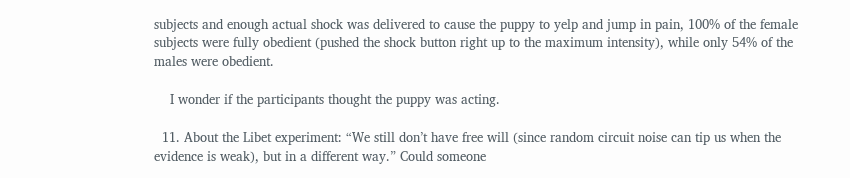subjects and enough actual shock was delivered to cause the puppy to yelp and jump in pain, 100% of the female subjects were fully obedient (pushed the shock button right up to the maximum intensity), while only 54% of the males were obedient.

    I wonder if the participants thought the puppy was acting.

  11. About the Libet experiment: “We still don’t have free will (since random circuit noise can tip us when the evidence is weak), but in a different way.” Could someone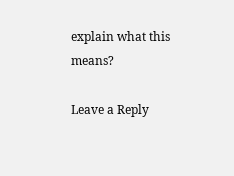explain what this means?

Leave a Reply